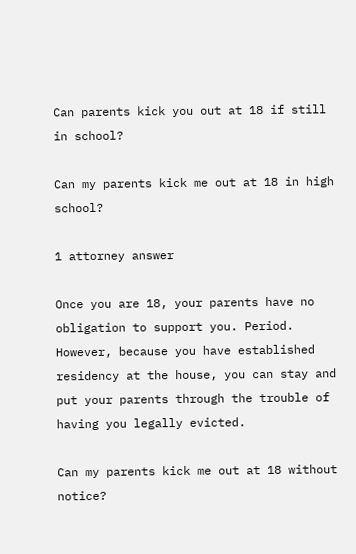Can parents kick you out at 18 if still in school?

Can my parents kick me out at 18 in high school?

1 attorney answer

Once you are 18, your parents have no obligation to support you. Period. However, because you have established residency at the house, you can stay and put your parents through the trouble of having you legally evicted.

Can my parents kick me out at 18 without notice?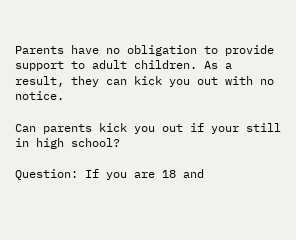Parents have no obligation to provide support to adult children. As a result, they can kick you out with no notice.

Can parents kick you out if your still in high school?

Question: If you are 18 and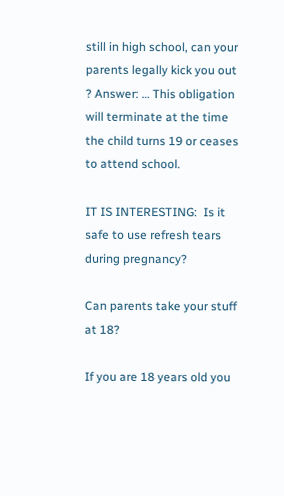still in high school, can your parents legally kick you out ? Answer: … This obligation will terminate at the time the child turns 19 or ceases to attend school.

IT IS INTERESTING:  Is it safe to use refresh tears during pregnancy?

Can parents take your stuff at 18?

If you are 18 years old you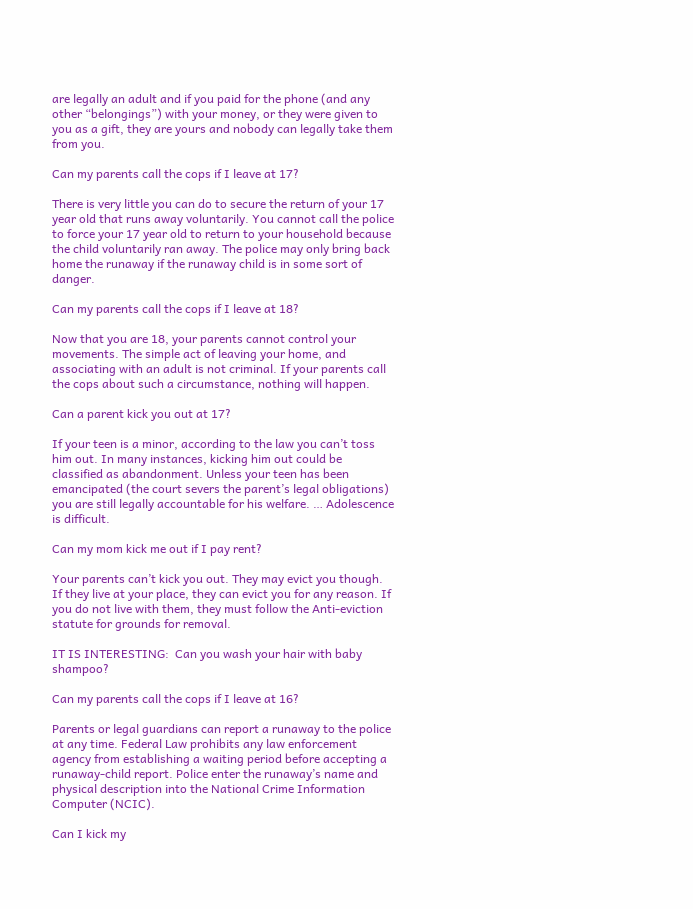are legally an adult and if you paid for the phone (and any other “belongings”) with your money, or they were given to you as a gift, they are yours and nobody can legally take them from you.

Can my parents call the cops if I leave at 17?

There is very little you can do to secure the return of your 17 year old that runs away voluntarily. You cannot call the police to force your 17 year old to return to your household because the child voluntarily ran away. The police may only bring back home the runaway if the runaway child is in some sort of danger.

Can my parents call the cops if I leave at 18?

Now that you are 18, your parents cannot control your movements. The simple act of leaving your home, and associating with an adult is not criminal. If your parents call the cops about such a circumstance, nothing will happen.

Can a parent kick you out at 17?

If your teen is a minor, according to the law you can’t toss him out. In many instances, kicking him out could be classified as abandonment. Unless your teen has been emancipated (the court severs the parent’s legal obligations) you are still legally accountable for his welfare. … Adolescence is difficult.

Can my mom kick me out if I pay rent?

Your parents can’t kick you out. They may evict you though. If they live at your place, they can evict you for any reason. If you do not live with them, they must follow the Anti-eviction statute for grounds for removal.

IT IS INTERESTING:  Can you wash your hair with baby shampoo?

Can my parents call the cops if I leave at 16?

Parents or legal guardians can report a runaway to the police at any time. Federal Law prohibits any law enforcement agency from establishing a waiting period before accepting a runaway-child report. Police enter the runaway’s name and physical description into the National Crime Information Computer (NCIC).

Can I kick my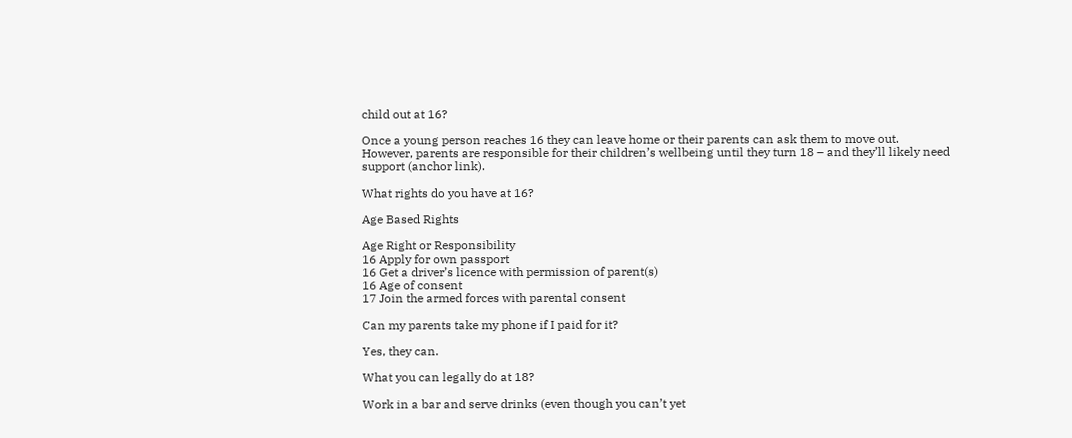child out at 16?

Once a young person reaches 16 they can leave home or their parents can ask them to move out. However, parents are responsible for their children’s wellbeing until they turn 18 – and they’ll likely need support (anchor link).

What rights do you have at 16?

Age Based Rights

Age Right or Responsibility
16 Apply for own passport
16 Get a driver’s licence with permission of parent(s)
16 Age of consent
17 Join the armed forces with parental consent

Can my parents take my phone if I paid for it?

Yes, they can.

What you can legally do at 18?

Work in a bar and serve drinks (even though you can’t yet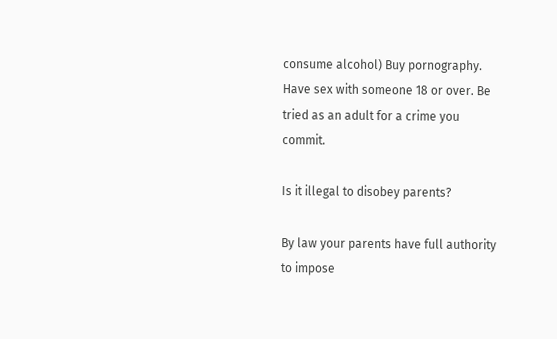consume alcohol) Buy pornography. Have sex with someone 18 or over. Be tried as an adult for a crime you commit.

Is it illegal to disobey parents?

By law your parents have full authority to impose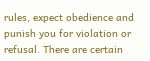rules, expect obedience and punish you for violation or refusal. There are certain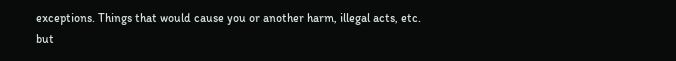exceptions. Things that would cause you or another harm, illegal acts, etc. but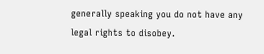generally speaking you do not have any legal rights to disobey.